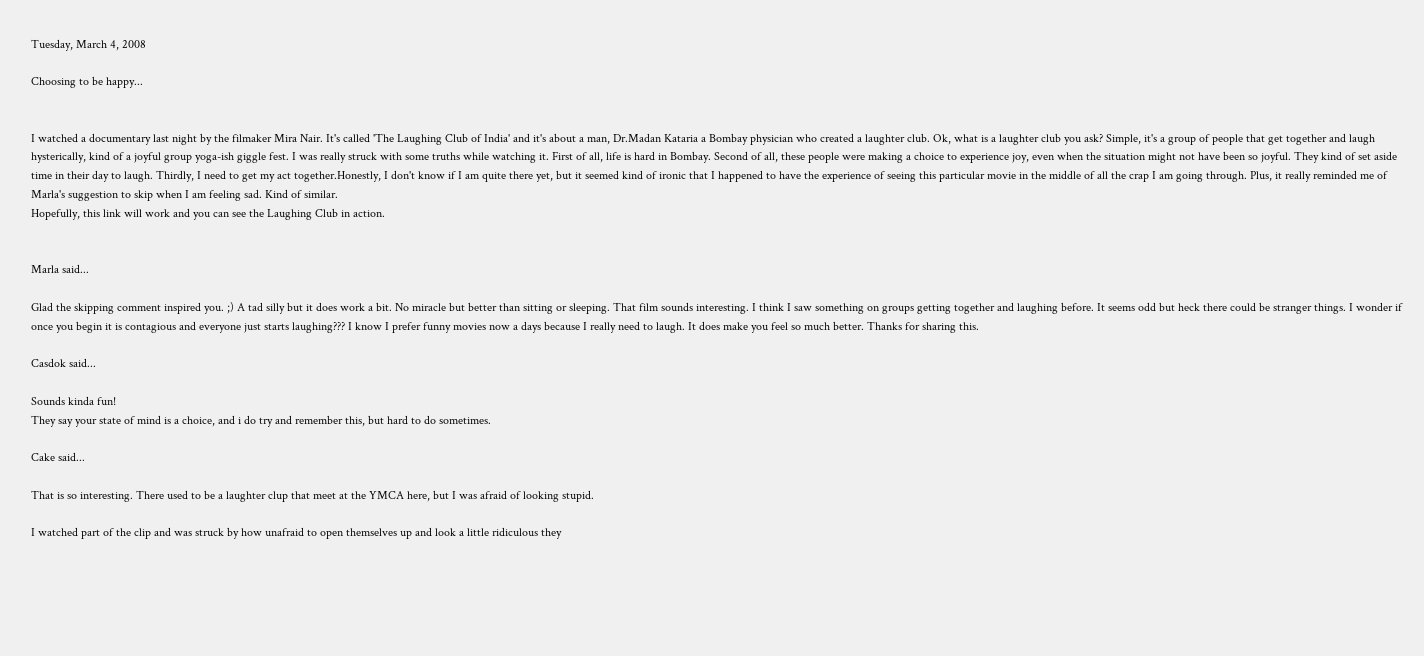Tuesday, March 4, 2008

Choosing to be happy...


I watched a documentary last night by the filmaker Mira Nair. It's called 'The Laughing Club of India' and it's about a man, Dr.Madan Kataria a Bombay physician who created a laughter club. Ok, what is a laughter club you ask? Simple, it's a group of people that get together and laugh hysterically, kind of a joyful group yoga-ish giggle fest. I was really struck with some truths while watching it. First of all, life is hard in Bombay. Second of all, these people were making a choice to experience joy, even when the situation might not have been so joyful. They kind of set aside time in their day to laugh. Thirdly, I need to get my act together.Honestly, I don't know if I am quite there yet, but it seemed kind of ironic that I happened to have the experience of seeing this particular movie in the middle of all the crap I am going through. Plus, it really reminded me of Marla's suggestion to skip when I am feeling sad. Kind of similar.
Hopefully, this link will work and you can see the Laughing Club in action.


Marla said...

Glad the skipping comment inspired you. ;) A tad silly but it does work a bit. No miracle but better than sitting or sleeping. That film sounds interesting. I think I saw something on groups getting together and laughing before. It seems odd but heck there could be stranger things. I wonder if once you begin it is contagious and everyone just starts laughing??? I know I prefer funny movies now a days because I really need to laugh. It does make you feel so much better. Thanks for sharing this.

Casdok said...

Sounds kinda fun!
They say your state of mind is a choice, and i do try and remember this, but hard to do sometimes.

Cake said...

That is so interesting. There used to be a laughter clup that meet at the YMCA here, but I was afraid of looking stupid.

I watched part of the clip and was struck by how unafraid to open themselves up and look a little ridiculous they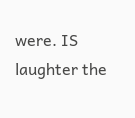were. IS laughter the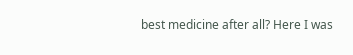best medicine after all? Here I was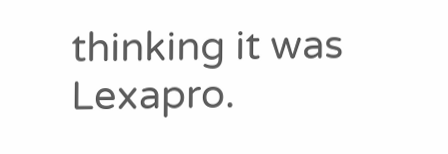thinking it was Lexapro.